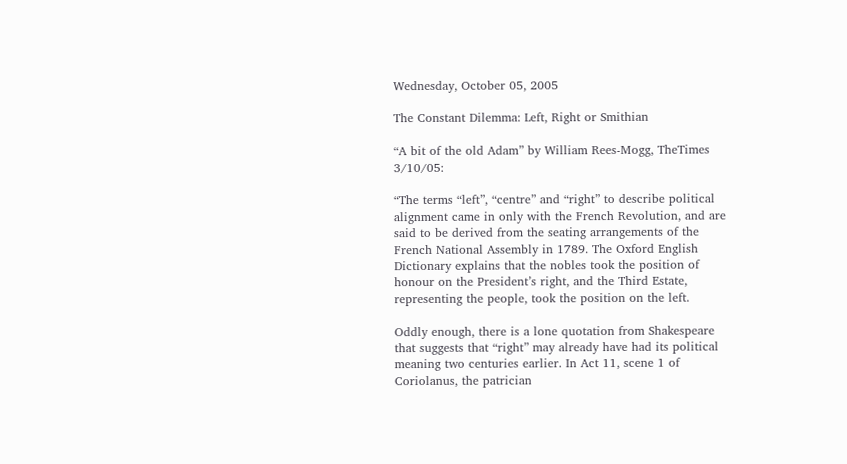Wednesday, October 05, 2005

The Constant Dilemma: Left, Right or Smithian

“A bit of the old Adam” by William Rees-Mogg, TheTimes 3/10/05:

“The terms “left”, “centre” and “right” to describe political alignment came in only with the French Revolution, and are said to be derived from the seating arrangements of the French National Assembly in 1789. The Oxford English Dictionary explains that the nobles took the position of honour on the President’s right, and the Third Estate, representing the people, took the position on the left.

Oddly enough, there is a lone quotation from Shakespeare that suggests that “right” may already have had its political meaning two centuries earlier. In Act 11, scene 1 of Coriolanus, the patrician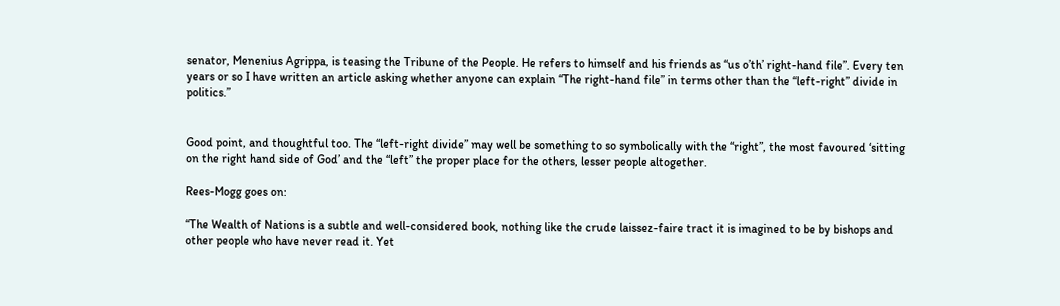senator, Menenius Agrippa, is teasing the Tribune of the People. He refers to himself and his friends as “us o’th’ right-hand file”. Every ten years or so I have written an article asking whether anyone can explain “The right-hand file” in terms other than the “left-right” divide in politics.”


Good point, and thoughtful too. The “left-right divide” may well be something to so symbolically with the “right”, the most favoured ‘sitting on the right hand side of God’ and the “left” the proper place for the others, lesser people altogether.

Rees-Mogg goes on:

“The Wealth of Nations is a subtle and well-considered book, nothing like the crude laissez-faire tract it is imagined to be by bishops and other people who have never read it. Yet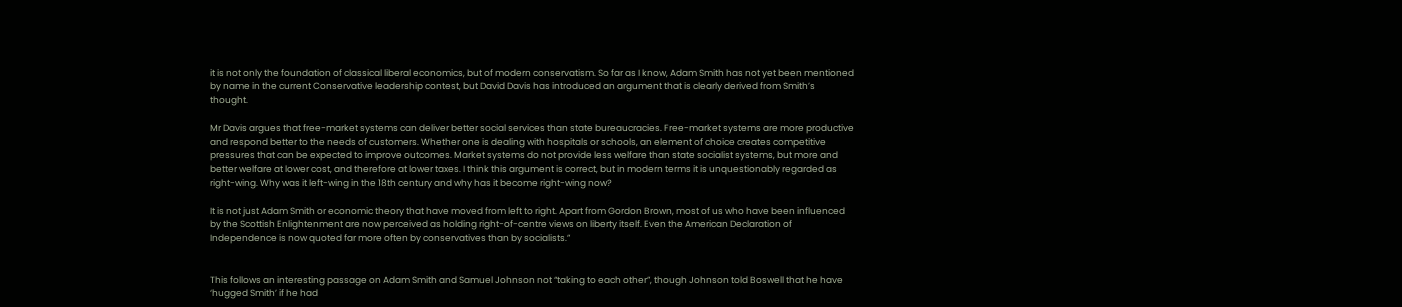it is not only the foundation of classical liberal economics, but of modern conservatism. So far as I know, Adam Smith has not yet been mentioned by name in the current Conservative leadership contest, but David Davis has introduced an argument that is clearly derived from Smith’s thought.

Mr Davis argues that free-market systems can deliver better social services than state bureaucracies. Free-market systems are more productive and respond better to the needs of customers. Whether one is dealing with hospitals or schools, an element of choice creates competitive pressures that can be expected to improve outcomes. Market systems do not provide less welfare than state socialist systems, but more and better welfare at lower cost, and therefore at lower taxes. I think this argument is correct, but in modern terms it is unquestionably regarded as right-wing. Why was it left-wing in the 18th century and why has it become right-wing now?

It is not just Adam Smith or economic theory that have moved from left to right. Apart from Gordon Brown, most of us who have been influenced by the Scottish Enlightenment are now perceived as holding right-of-centre views on liberty itself. Even the American Declaration of Independence is now quoted far more often by conservatives than by socialists.”


This follows an interesting passage on Adam Smith and Samuel Johnson not “taking to each other”, though Johnson told Boswell that he have ‘hugged Smith’ if he had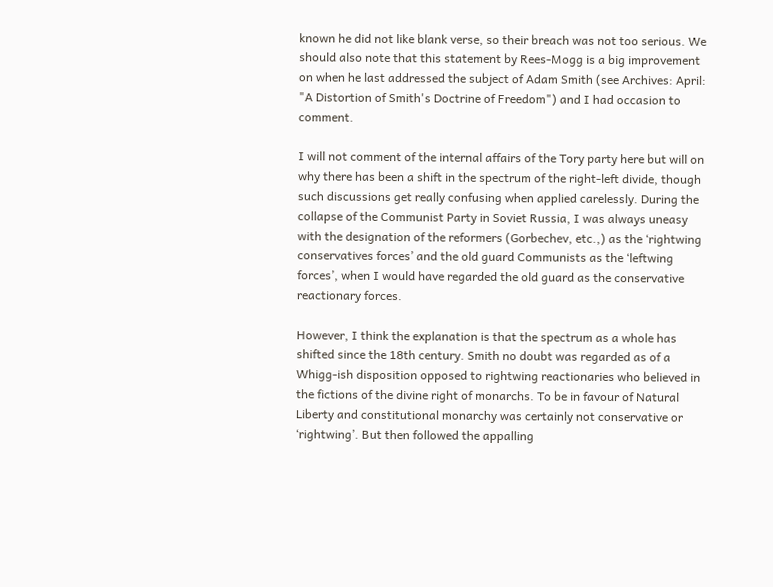known he did not like blank verse, so their breach was not too serious. We should also note that this statement by Rees-Mogg is a big improvement on when he last addressed the subject of Adam Smith (see Archives: April: "A Distortion of Smith's Doctrine of Freedom") and I had occasion to comment.

I will not comment of the internal affairs of the Tory party here but will on why there has been a shift in the spectrum of the right-left divide, though such discussions get really confusing when applied carelessly. During the collapse of the Communist Party in Soviet Russia, I was always uneasy with the designation of the reformers (Gorbechev, etc.,) as the ‘rightwing conservatives forces’ and the old guard Communists as the ‘leftwing forces’, when I would have regarded the old guard as the conservative reactionary forces.

However, I think the explanation is that the spectrum as a whole has shifted since the 18th century. Smith no doubt was regarded as of a Whigg-ish disposition opposed to rightwing reactionaries who believed in the fictions of the divine right of monarchs. To be in favour of Natural Liberty and constitutional monarchy was certainly not conservative or ‘rightwing’. But then followed the appalling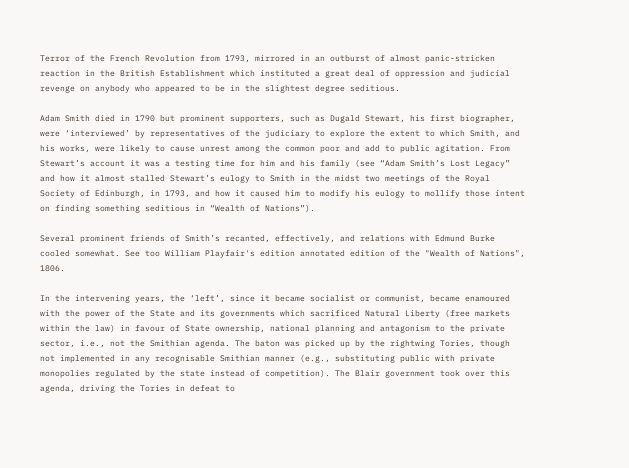Terror of the French Revolution from 1793, mirrored in an outburst of almost panic-stricken reaction in the British Establishment which instituted a great deal of oppression and judicial revenge on anybody who appeared to be in the slightest degree seditious.

Adam Smith died in 1790 but prominent supporters, such as Dugald Stewart, his first biographer, were ‘interviewed’ by representatives of the judiciary to explore the extent to which Smith, and his works, were likely to cause unrest among the common poor and add to public agitation. From Stewart’s account it was a testing time for him and his family (see “Adam Smith’s Lost Legacy” and how it almost stalled Stewart’s eulogy to Smith in the midst two meetings of the Royal Society of Edinburgh, in 1793, and how it caused him to modify his eulogy to mollify those intent on finding something seditious in “Wealth of Nations”).

Several prominent friends of Smith’s recanted, effectively, and relations with Edmund Burke cooled somewhat. See too William Playfair's edition annotated edition of the "Wealth of Nations", 1806.

In the intervening years, the ‘left’, since it became socialist or communist, became enamoured with the power of the State and its governments which sacrificed Natural Liberty (free markets within the law) in favour of State ownership, national planning and antagonism to the private sector, i.e., not the Smithian agenda. The baton was picked up by the rightwing Tories, though not implemented in any recognisable Smithian manner (e.g., substituting public with private monopolies regulated by the state instead of competition). The Blair government took over this agenda, driving the Tories in defeat to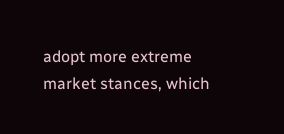adopt more extreme market stances, which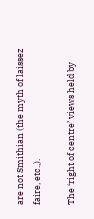are not Smithian (the myth of laissez faire, etc.,).

The ‘right of centre’ views held by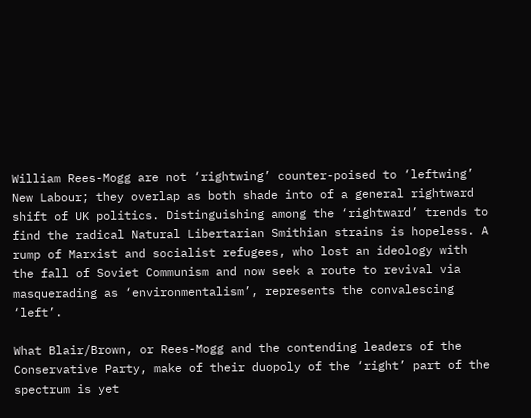William Rees-Mogg are not ‘rightwing’ counter-poised to ‘leftwing’ New Labour; they overlap as both shade into of a general rightward shift of UK politics. Distinguishing among the ‘rightward’ trends to find the radical Natural Libertarian Smithian strains is hopeless. A rump of Marxist and socialist refugees, who lost an ideology with the fall of Soviet Communism and now seek a route to revival via masquerading as ‘environmentalism’, represents the convalescing ‘left’.

What Blair/Brown, or Rees-Mogg and the contending leaders of the Conservative Party, make of their duopoly of the ‘right’ part of the spectrum is yet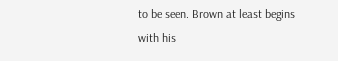to be seen. Brown at least begins with his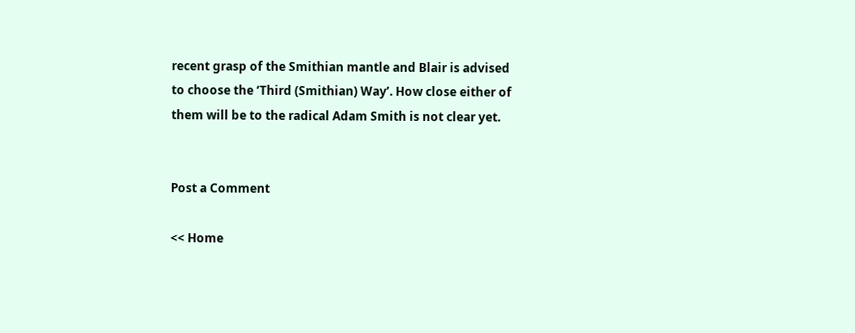recent grasp of the Smithian mantle and Blair is advised to choose the ‘Third (Smithian) Way’. How close either of them will be to the radical Adam Smith is not clear yet.


Post a Comment

<< Home